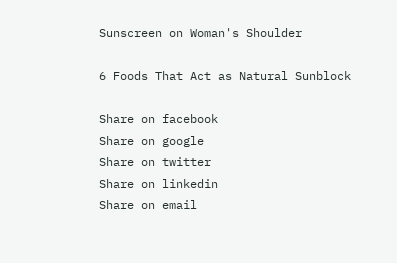Sunscreen on Woman's Shoulder

6 Foods That Act as Natural Sunblock

Share on facebook
Share on google
Share on twitter
Share on linkedin
Share on email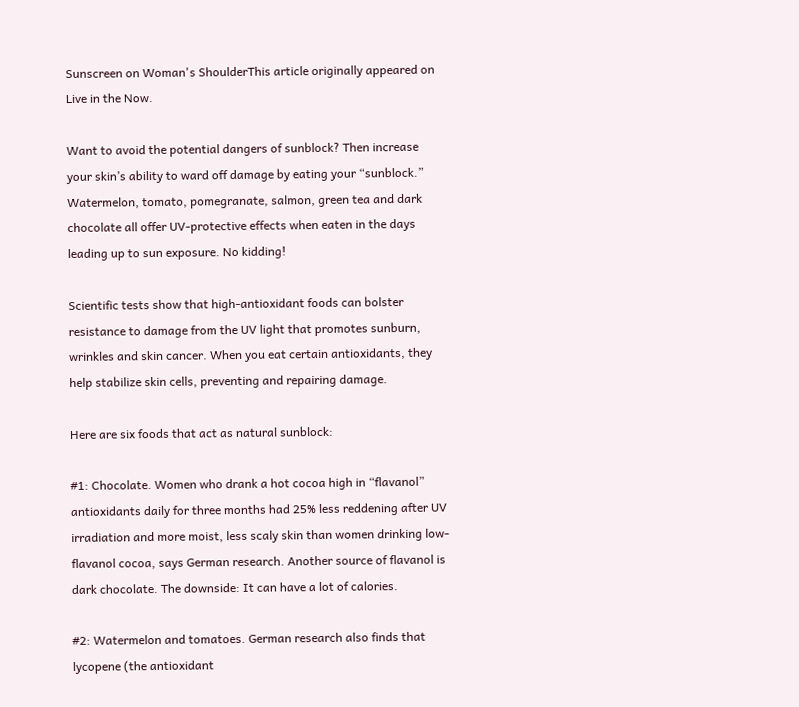Sunscreen on Woman's ShoulderThis article originally appeared on Live in the Now.

Want to avoid the potential dangers of sunblock? Then increase your skin’s ability to ward off damage by eating your “sunblock.” Watermelon, tomato, pomegranate, salmon, green tea and dark chocolate all offer UV-protective effects when eaten in the days leading up to sun exposure. No kidding!

Scientific tests show that high-antioxidant foods can bolster resistance to damage from the UV light that promotes sunburn, wrinkles and skin cancer. When you eat certain antioxidants, they help stabilize skin cells, preventing and repairing damage.

Here are six foods that act as natural sunblock:

#1: Chocolate. Women who drank a hot cocoa high in “flavanol” antioxidants daily for three months had 25% less reddening after UV irradiation and more moist, less scaly skin than women drinking low-flavanol cocoa, says German research. Another source of flavanol is dark chocolate. The downside: It can have a lot of calories.

#2: Watermelon and tomatoes. German research also finds that lycopene (the antioxidant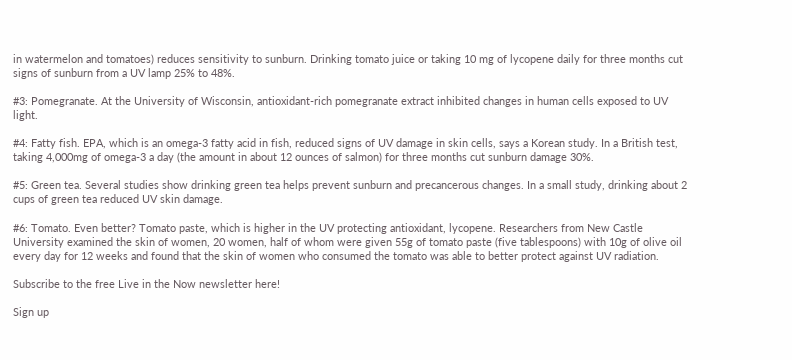in watermelon and tomatoes) reduces sensitivity to sunburn. Drinking tomato juice or taking 10 mg of lycopene daily for three months cut signs of sunburn from a UV lamp 25% to 48%.

#3: Pomegranate. At the University of Wisconsin, antioxidant-rich pomegranate extract inhibited changes in human cells exposed to UV light.

#4: Fatty fish. EPA, which is an omega-3 fatty acid in fish, reduced signs of UV damage in skin cells, says a Korean study. In a British test, taking 4,000mg of omega-3 a day (the amount in about 12 ounces of salmon) for three months cut sunburn damage 30%.

#5: Green tea. Several studies show drinking green tea helps prevent sunburn and precancerous changes. In a small study, drinking about 2 cups of green tea reduced UV skin damage.

#6: Tomato. Even better? Tomato paste, which is higher in the UV protecting antioxidant, lycopene. Researchers from New Castle University examined the skin of women, 20 women, half of whom were given 55g of tomato paste (five tablespoons) with 10g of olive oil every day for 12 weeks and found that the skin of women who consumed the tomato was able to better protect against UV radiation.

Subscribe to the free Live in the Now newsletter here!

Sign up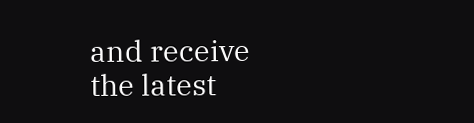and receive the latest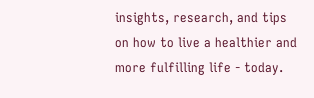insights, research, and tips on how to live a healthier and more fulfilling life - today.